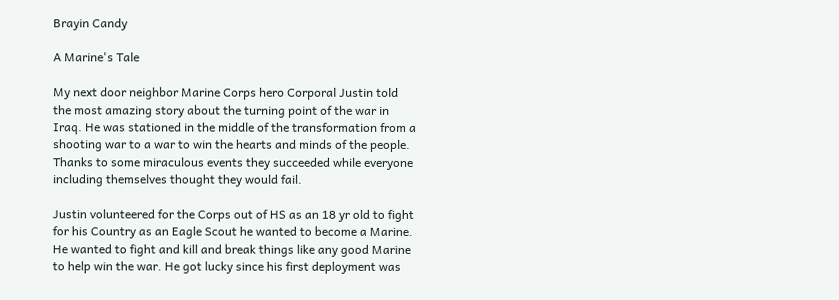Brayin Candy

A Marine's Tale

My next door neighbor Marine Corps hero Corporal Justin told the most amazing story about the turning point of the war in Iraq. He was stationed in the middle of the transformation from a shooting war to a war to win the hearts and minds of the people. Thanks to some miraculous events they succeeded while everyone including themselves thought they would fail.

Justin volunteered for the Corps out of HS as an 18 yr old to fight for his Country as an Eagle Scout he wanted to become a Marine. He wanted to fight and kill and break things like any good Marine to help win the war. He got lucky since his first deployment was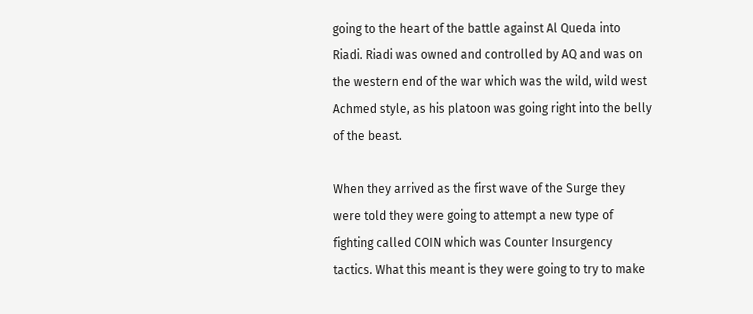going to the heart of the battle against Al Queda into Riadi. Riadi was owned and controlled by AQ and was on the western end of the war which was the wild, wild west Achmed style, as his platoon was going right into the belly of the beast.

When they arrived as the first wave of the Surge they were told they were going to attempt a new type of fighting called COIN which was Counter Insurgency tactics. What this meant is they were going to try to make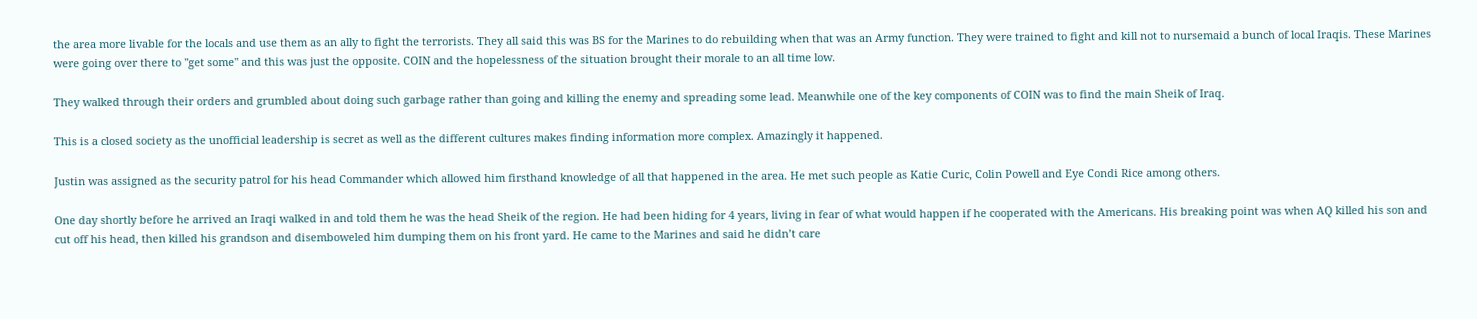the area more livable for the locals and use them as an ally to fight the terrorists. They all said this was BS for the Marines to do rebuilding when that was an Army function. They were trained to fight and kill not to nursemaid a bunch of local Iraqis. These Marines were going over there to "get some" and this was just the opposite. COIN and the hopelessness of the situation brought their morale to an all time low.

They walked through their orders and grumbled about doing such garbage rather than going and killing the enemy and spreading some lead. Meanwhile one of the key components of COIN was to find the main Sheik of Iraq.

This is a closed society as the unofficial leadership is secret as well as the different cultures makes finding information more complex. Amazingly it happened.

Justin was assigned as the security patrol for his head Commander which allowed him firsthand knowledge of all that happened in the area. He met such people as Katie Curic, Colin Powell and Eye Condi Rice among others.

One day shortly before he arrived an Iraqi walked in and told them he was the head Sheik of the region. He had been hiding for 4 years, living in fear of what would happen if he cooperated with the Americans. His breaking point was when AQ killed his son and cut off his head, then killed his grandson and disemboweled him dumping them on his front yard. He came to the Marines and said he didn’t care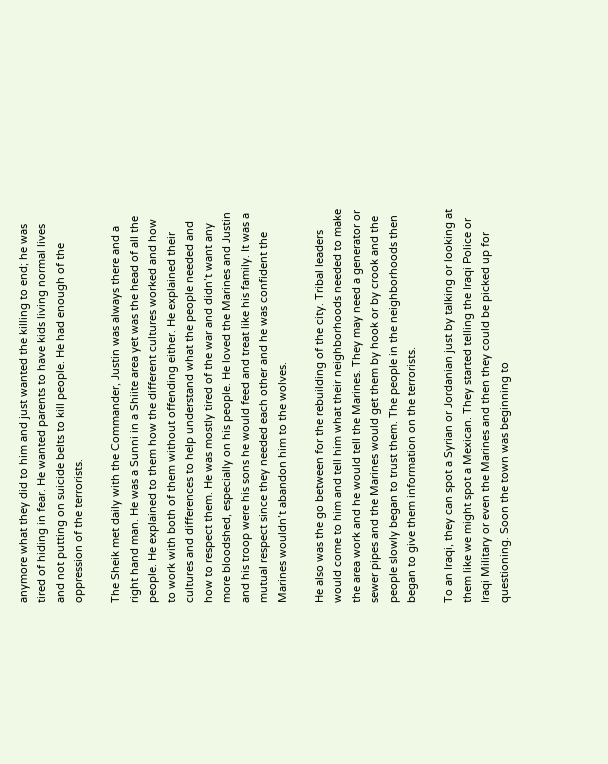anymore what they did to him and just wanted the killing to end; he was tired of hiding in fear. He wanted parents to have kids living normal lives and not putting on suicide belts to kill people. He had enough of the oppression of the terrorists.

The Sheik met daily with the Commander, Justin was always there and a right hand man. He was a Sunni in a Shiite area yet was the head of all the people. He explained to them how the different cultures worked and how to work with both of them without offending either. He explained their cultures and differences to help understand what the people needed and how to respect them. He was mostly tired of the war and didn’t want any more bloodshed, especially on his people. He loved the Marines and Justin and his troop were his sons he would feed and treat like his family. It was a mutual respect since they needed each other and he was confident the Marines wouldn’t abandon him to the wolves.

He also was the go between for the rebuilding of the city. Tribal leaders would come to him and tell him what their neighborhoods needed to make the area work and he would tell the Marines. They may need a generator or sewer pipes and the Marines would get them by hook or by crook and the people slowly began to trust them. The people in the neighborhoods then began to give them information on the terrorists.

To an Iraqi, they can spot a Syrian or Jordanian just by talking or looking at them like we might spot a Mexican. They started telling the Iraqi Police or Iraqi Military or even the Marines and then they could be picked up for questioning. Soon the town was beginning to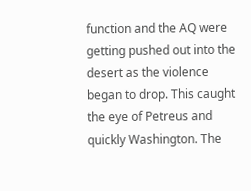function and the AQ were getting pushed out into the desert as the violence began to drop. This caught the eye of Petreus and quickly Washington. The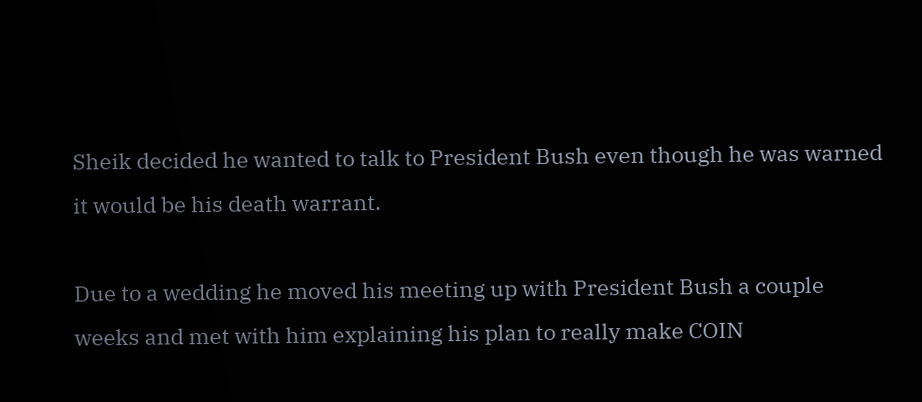Sheik decided he wanted to talk to President Bush even though he was warned it would be his death warrant.

Due to a wedding he moved his meeting up with President Bush a couple weeks and met with him explaining his plan to really make COIN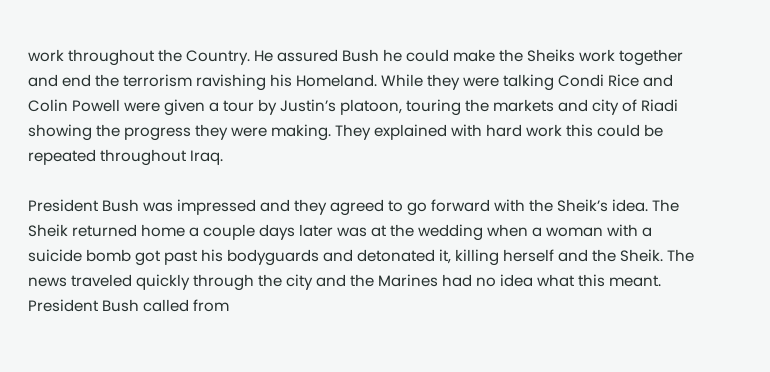work throughout the Country. He assured Bush he could make the Sheiks work together and end the terrorism ravishing his Homeland. While they were talking Condi Rice and Colin Powell were given a tour by Justin’s platoon, touring the markets and city of Riadi showing the progress they were making. They explained with hard work this could be repeated throughout Iraq.

President Bush was impressed and they agreed to go forward with the Sheik’s idea. The Sheik returned home a couple days later was at the wedding when a woman with a suicide bomb got past his bodyguards and detonated it, killing herself and the Sheik. The news traveled quickly through the city and the Marines had no idea what this meant. President Bush called from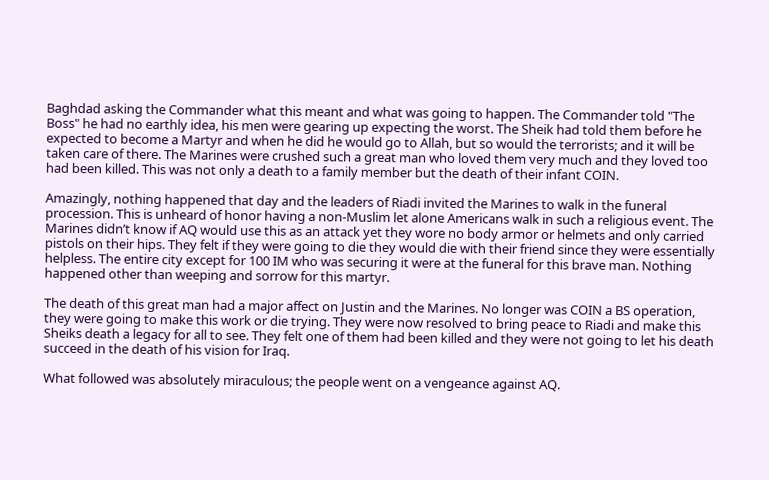Baghdad asking the Commander what this meant and what was going to happen. The Commander told "The Boss" he had no earthly idea, his men were gearing up expecting the worst. The Sheik had told them before he expected to become a Martyr and when he did he would go to Allah, but so would the terrorists; and it will be taken care of there. The Marines were crushed such a great man who loved them very much and they loved too had been killed. This was not only a death to a family member but the death of their infant COIN.

Amazingly, nothing happened that day and the leaders of Riadi invited the Marines to walk in the funeral procession. This is unheard of honor having a non-Muslim let alone Americans walk in such a religious event. The Marines didn’t know if AQ would use this as an attack yet they wore no body armor or helmets and only carried pistols on their hips. They felt if they were going to die they would die with their friend since they were essentially helpless. The entire city except for 100 IM who was securing it were at the funeral for this brave man. Nothing happened other than weeping and sorrow for this martyr.

The death of this great man had a major affect on Justin and the Marines. No longer was COIN a BS operation, they were going to make this work or die trying. They were now resolved to bring peace to Riadi and make this Sheiks death a legacy for all to see. They felt one of them had been killed and they were not going to let his death succeed in the death of his vision for Iraq.

What followed was absolutely miraculous; the people went on a vengeance against AQ.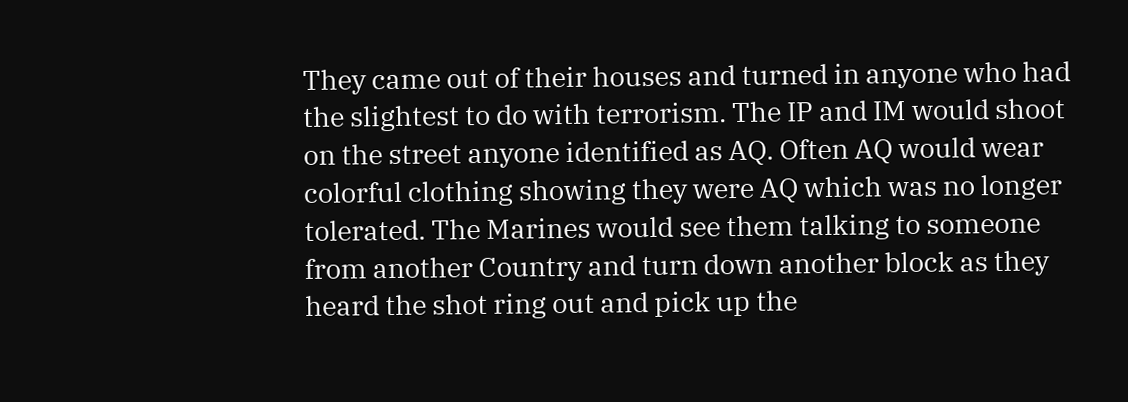They came out of their houses and turned in anyone who had the slightest to do with terrorism. The IP and IM would shoot on the street anyone identified as AQ. Often AQ would wear colorful clothing showing they were AQ which was no longer tolerated. The Marines would see them talking to someone from another Country and turn down another block as they heard the shot ring out and pick up the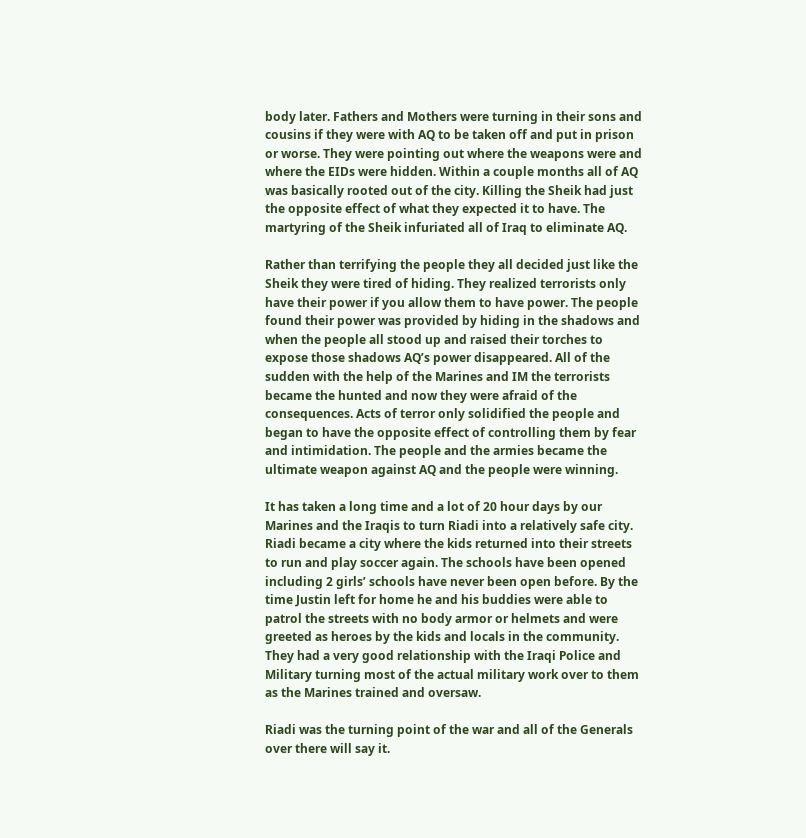body later. Fathers and Mothers were turning in their sons and cousins if they were with AQ to be taken off and put in prison or worse. They were pointing out where the weapons were and where the EIDs were hidden. Within a couple months all of AQ was basically rooted out of the city. Killing the Sheik had just the opposite effect of what they expected it to have. The martyring of the Sheik infuriated all of Iraq to eliminate AQ.

Rather than terrifying the people they all decided just like the Sheik they were tired of hiding. They realized terrorists only have their power if you allow them to have power. The people found their power was provided by hiding in the shadows and when the people all stood up and raised their torches to expose those shadows AQ’s power disappeared. All of the sudden with the help of the Marines and IM the terrorists became the hunted and now they were afraid of the consequences. Acts of terror only solidified the people and began to have the opposite effect of controlling them by fear and intimidation. The people and the armies became the ultimate weapon against AQ and the people were winning.

It has taken a long time and a lot of 20 hour days by our Marines and the Iraqis to turn Riadi into a relatively safe city. Riadi became a city where the kids returned into their streets to run and play soccer again. The schools have been opened including 2 girls’ schools have never been open before. By the time Justin left for home he and his buddies were able to patrol the streets with no body armor or helmets and were greeted as heroes by the kids and locals in the community. They had a very good relationship with the Iraqi Police and Military turning most of the actual military work over to them as the Marines trained and oversaw.

Riadi was the turning point of the war and all of the Generals over there will say it.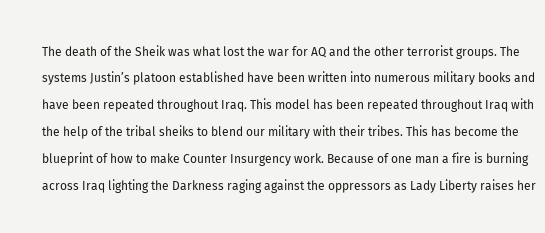The death of the Sheik was what lost the war for AQ and the other terrorist groups. The systems Justin’s platoon established have been written into numerous military books and have been repeated throughout Iraq. This model has been repeated throughout Iraq with the help of the tribal sheiks to blend our military with their tribes. This has become the blueprint of how to make Counter Insurgency work. Because of one man a fire is burning across Iraq lighting the Darkness raging against the oppressors as Lady Liberty raises her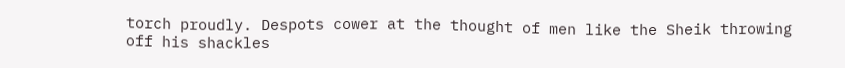torch proudly. Despots cower at the thought of men like the Sheik throwing off his shackles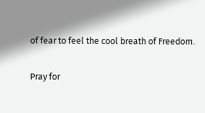of fear to feel the cool breath of Freedom.

Pray for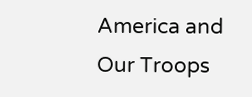America and Our Troops